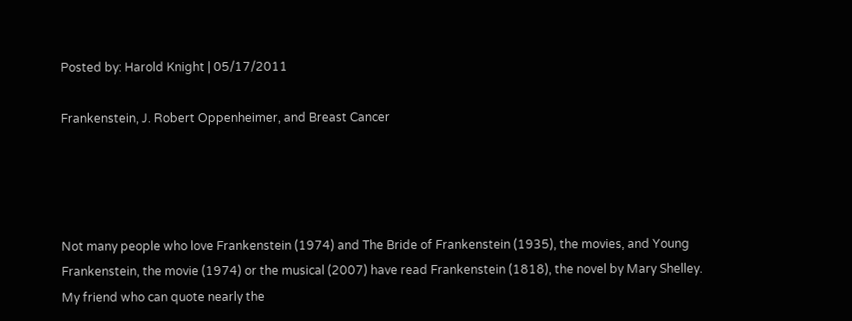Posted by: Harold Knight | 05/17/2011

Frankenstein, J. Robert Oppenheimer, and Breast Cancer




Not many people who love Frankenstein (1974) and The Bride of Frankenstein (1935), the movies, and Young Frankenstein, the movie (1974) or the musical (2007) have read Frankenstein (1818), the novel by Mary Shelley. My friend who can quote nearly the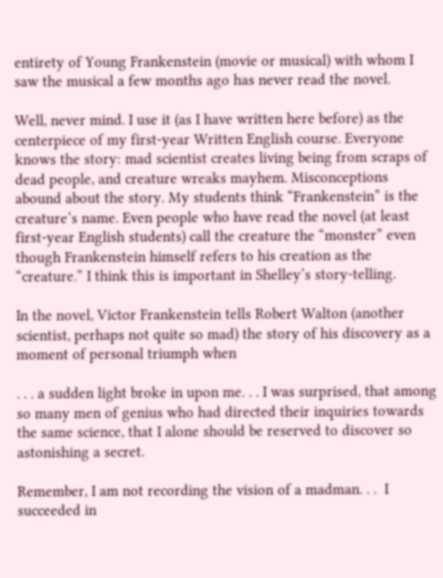entirety of Young Frankenstein (movie or musical) with whom I saw the musical a few months ago has never read the novel.

Well, never mind. I use it (as I have written here before) as the centerpiece of my first-year Written English course. Everyone knows the story: mad scientist creates living being from scraps of dead people, and creature wreaks mayhem. Misconceptions abound about the story. My students think “Frankenstein” is the creature’s name. Even people who have read the novel (at least first-year English students) call the creature the “monster” even though Frankenstein himself refers to his creation as the “creature.” I think this is important in Shelley’s story-telling.

In the novel, Victor Frankenstein tells Robert Walton (another scientist, perhaps not quite so mad) the story of his discovery as a moment of personal triumph when

. . . a sudden light broke in upon me. . . I was surprised, that among so many men of genius who had directed their inquiries towards the same science, that I alone should be reserved to discover so astonishing a secret.

Remember, I am not recording the vision of a madman. . .  I succeeded in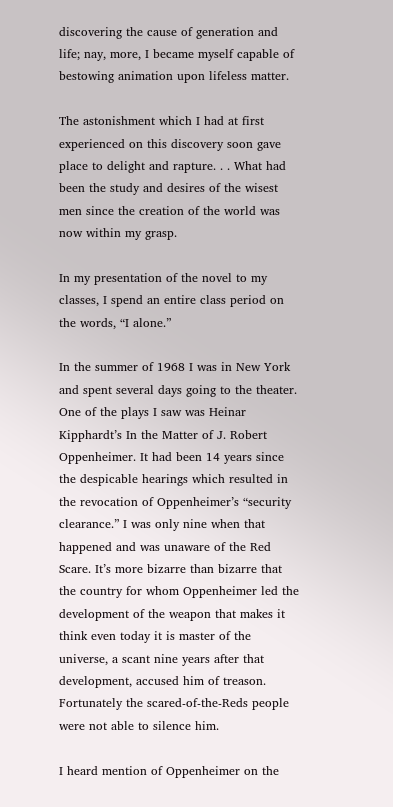discovering the cause of generation and life; nay, more, I became myself capable of bestowing animation upon lifeless matter.

The astonishment which I had at first experienced on this discovery soon gave place to delight and rapture. . . What had been the study and desires of the wisest men since the creation of the world was now within my grasp.

In my presentation of the novel to my classes, I spend an entire class period on the words, “I alone.”

In the summer of 1968 I was in New York and spent several days going to the theater. One of the plays I saw was Heinar Kipphardt’s In the Matter of J. Robert Oppenheimer. It had been 14 years since the despicable hearings which resulted in the revocation of Oppenheimer’s “security clearance.” I was only nine when that happened and was unaware of the Red Scare. It’s more bizarre than bizarre that the country for whom Oppenheimer led the development of the weapon that makes it think even today it is master of the universe, a scant nine years after that development, accused him of treason. Fortunately the scared-of-the-Reds people were not able to silence him.

I heard mention of Oppenheimer on the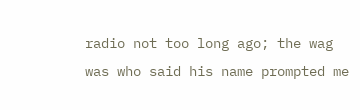radio not too long ago; the wag was who said his name prompted me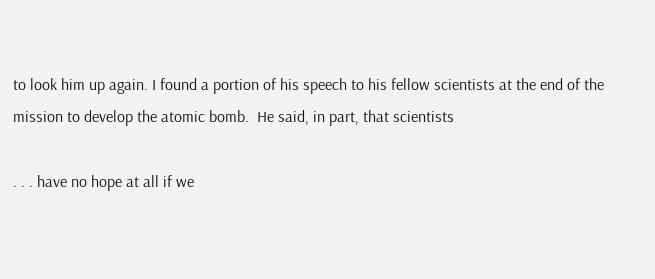to look him up again. I found a portion of his speech to his fellow scientists at the end of the mission to develop the atomic bomb.  He said, in part, that scientists

. . . have no hope at all if we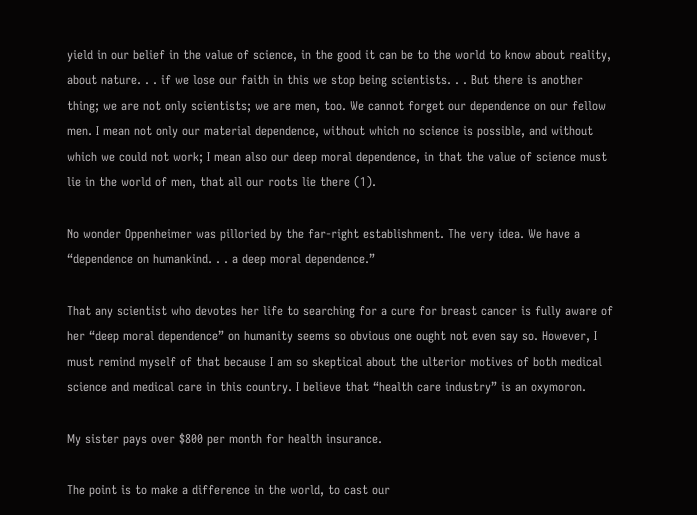yield in our belief in the value of science, in the good it can be to the world to know about reality, about nature. . . if we lose our faith in this we stop being scientists. . . But there is another thing; we are not only scientists; we are men, too. We cannot forget our dependence on our fellow men. I mean not only our material dependence, without which no science is possible, and without which we could not work; I mean also our deep moral dependence, in that the value of science must lie in the world of men, that all our roots lie there (1).

No wonder Oppenheimer was pilloried by the far-right establishment. The very idea. We have a “dependence on humankind. . . a deep moral dependence.”

That any scientist who devotes her life to searching for a cure for breast cancer is fully aware of her “deep moral dependence” on humanity seems so obvious one ought not even say so. However, I must remind myself of that because I am so skeptical about the ulterior motives of both medical science and medical care in this country. I believe that “health care industry” is an oxymoron.

My sister pays over $800 per month for health insurance.

The point is to make a difference in the world, to cast our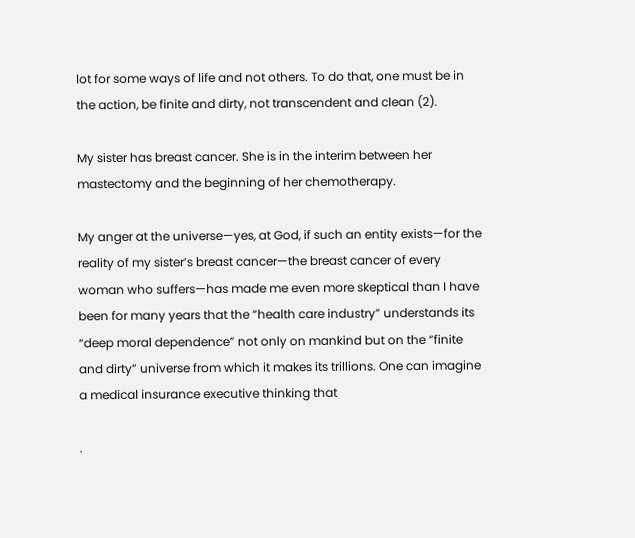lot for some ways of life and not others. To do that, one must be in the action, be finite and dirty, not transcendent and clean (2).

My sister has breast cancer. She is in the interim between her mastectomy and the beginning of her chemotherapy.

My anger at the universe—yes, at God, if such an entity exists—for the reality of my sister’s breast cancer—the breast cancer of every woman who suffers—has made me even more skeptical than I have been for many years that the “health care industry” understands its “deep moral dependence” not only on mankind but on the “finite and dirty” universe from which it makes its trillions. One can imagine a medical insurance executive thinking that

.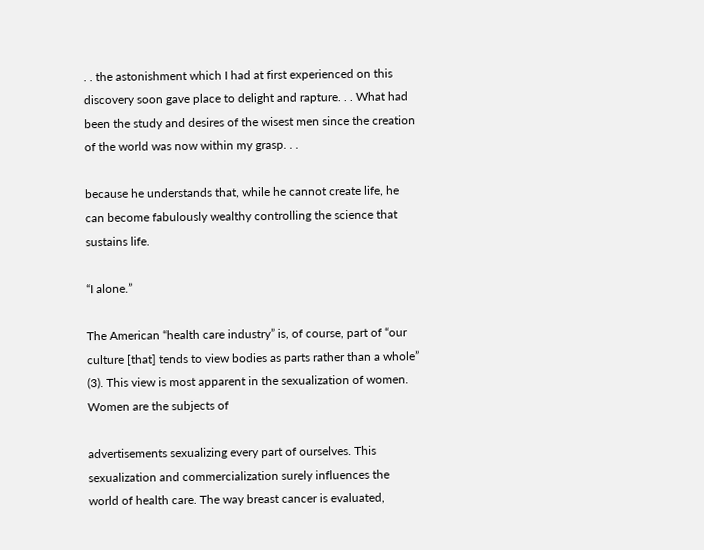. . the astonishment which I had at first experienced on this discovery soon gave place to delight and rapture. . . What had been the study and desires of the wisest men since the creation of the world was now within my grasp. . .

because he understands that, while he cannot create life, he can become fabulously wealthy controlling the science that sustains life.

“I alone.”

The American “health care industry” is, of course, part of “our culture [that] tends to view bodies as parts rather than a whole” (3). This view is most apparent in the sexualization of women. Women are the subjects of

advertisements sexualizing every part of ourselves. This sexualization and commercialization surely influences the world of health care. The way breast cancer is evaluated,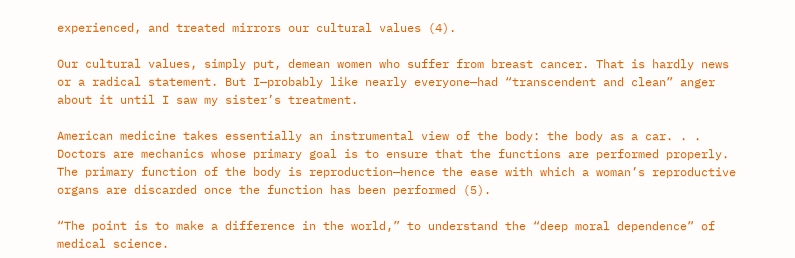experienced, and treated mirrors our cultural values (4).

Our cultural values, simply put, demean women who suffer from breast cancer. That is hardly news or a radical statement. But I—probably like nearly everyone—had “transcendent and clean” anger about it until I saw my sister’s treatment.

American medicine takes essentially an instrumental view of the body: the body as a car. . . Doctors are mechanics whose primary goal is to ensure that the functions are performed properly. The primary function of the body is reproduction—hence the ease with which a woman’s reproductive organs are discarded once the function has been performed (5).

“The point is to make a difference in the world,” to understand the “deep moral dependence” of medical science.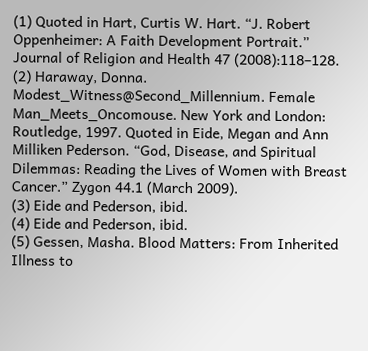(1) Quoted in Hart, Curtis W. Hart. “J. Robert Oppenheimer: A Faith Development Portrait.” Journal of Religion and Health 47 (2008):118–128.
(2) Haraway, Donna. Modest_Witness@Second_Millennium. Female Man_Meets_Oncomouse. New York and London: Routledge, 1997. Quoted in Eide, Megan and Ann Milliken Pederson. “God, Disease, and Spiritual Dilemmas: Reading the Lives of Women with Breast Cancer.” Zygon 44.1 (March 2009).
(3) Eide and Pederson, ibid.
(4) Eide and Pederson, ibid.
(5) Gessen, Masha. Blood Matters: From Inherited Illness to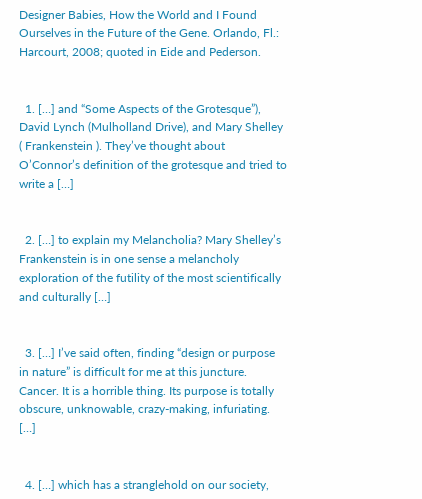Designer Babies, How the World and I Found Ourselves in the Future of the Gene. Orlando, Fl.: Harcourt, 2008; quoted in Eide and Pederson.


  1. […] and “Some Aspects of the Grotesque”), David Lynch (Mulholland Drive), and Mary Shelley ( Frankenstein ). They’ve thought about O’Connor’s definition of the grotesque and tried to write a […]


  2. […] to explain my Melancholia? Mary Shelley’s Frankenstein is in one sense a melancholy exploration of the futility of the most scientifically and culturally […]


  3. […] I’ve said often, finding “design or purpose in nature” is difficult for me at this juncture. Cancer. It is a horrible thing. Its purpose is totally obscure, unknowable, crazy-making, infuriating. […]


  4. […] which has a stranglehold on our society,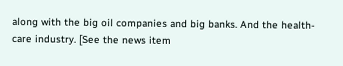along with the big oil companies and big banks. And the health-care industry. [See the news item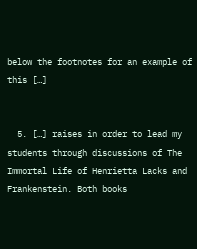below the footnotes for an example of this […]


  5. […] raises in order to lead my students through discussions of The Immortal Life of Henrietta Lacks and Frankenstein. Both books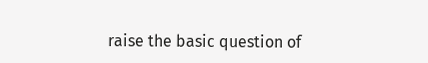raise the basic question of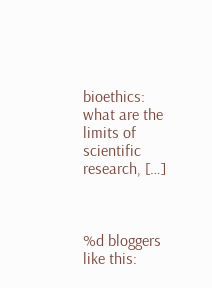bioethics: what are the limits of scientific research, […]



%d bloggers like this: